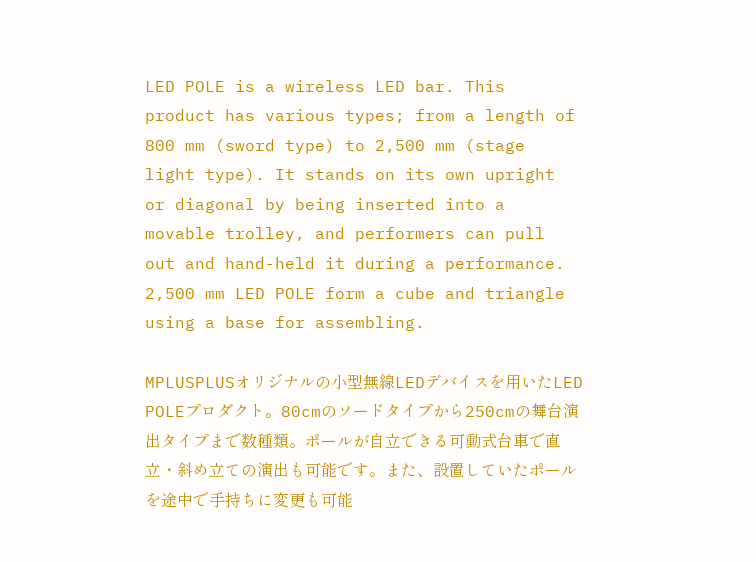LED POLE is a wireless LED bar. This product has various types; from a length of 800 mm (sword type) to 2,500 mm (stage light type). It stands on its own upright or diagonal by being inserted into a movable trolley, and performers can pull out and hand-held it during a performance. 2,500 mm LED POLE form a cube and triangle using a base for assembling.

MPLUSPLUSオリジナルの小型無線LEDデバイスを用いたLED POLEプロダクト。80cmのソードタイプから250cmの舞台演出タイプまで数種類。ポールが自立できる可動式台車で直立・斜め立ての演出も可能です。また、設置していたポールを途中で手持ちに変更も可能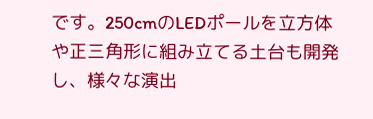です。250cmのLEDポールを立方体や正三角形に組み立てる土台も開発し、様々な演出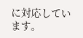に対応しています。